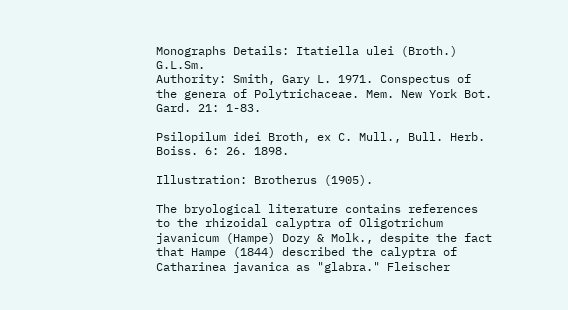Monographs Details: Itatiella ulei (Broth.) G.L.Sm.
Authority: Smith, Gary L. 1971. Conspectus of the genera of Polytrichaceae. Mem. New York Bot. Gard. 21: 1-83.

Psilopilum idei Broth, ex C. Mull., Bull. Herb. Boiss. 6: 26. 1898.

Illustration: Brotherus (1905).

The bryological literature contains references to the rhizoidal calyptra of Oligotrichum javanicum (Hampe) Dozy & Molk., despite the fact that Hampe (1844) described the calyptra of Catharinea javanica as "glabra." Fleischer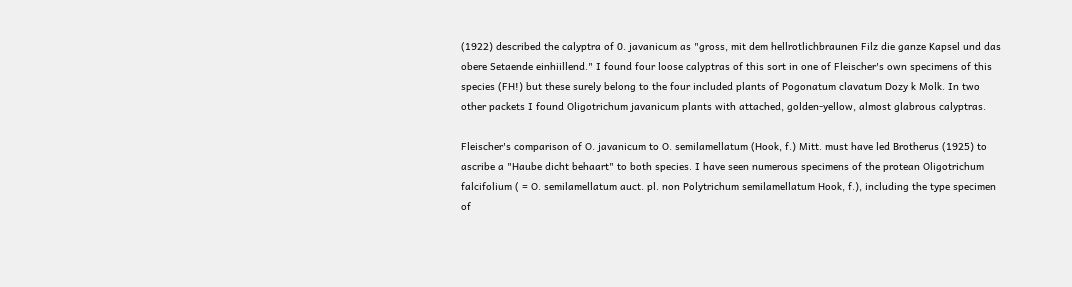(1922) described the calyptra of 0. javanicum as "gross, mit dem hellrotlichbraunen Filz die ganze Kapsel und das obere Setaende einhiillend." I found four loose calyptras of this sort in one of Fleischer's own specimens of this species (FH!) but these surely belong to the four included plants of Pogonatum clavatum Dozy k Molk. In two other packets I found Oligotrichum javanicum plants with attached, golden-yellow, almost glabrous calyptras.

Fleischer's comparison of O. javanicum to O. semilamellatum (Hook, f.) Mitt. must have led Brotherus (1925) to ascribe a "Haube dicht behaart" to both species. I have seen numerous specimens of the protean Oligotrichum falcifolium ( = O. semilamellatum auct. pl. non Polytrichum semilamellatum Hook, f.), including the type specimen of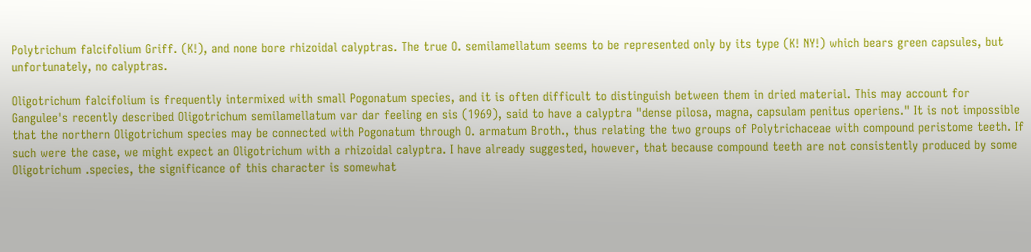Polytrichum falcifolium Griff. (K!), and none bore rhizoidal calyptras. The true O. semilamellatum seems to be represented only by its type (K! NY!) which bears green capsules, but unfortunately, no calyptras.

Oligotrichum falcifolium is frequently intermixed with small Pogonatum species, and it is often difficult to distinguish between them in dried material. This may account for Gangulee's recently described Oligotrichum semilamellatum var dar feeling en sis (1969), said to have a calyptra "dense pilosa, magna, capsulam penitus operiens." It is not impossible that the northern Oligotrichum species may be connected with Pogonatum through O. armatum Broth., thus relating the two groups of Polytrichaceae with compound peristome teeth. If such were the case, we might expect an Oligotrichum with a rhizoidal calyptra. I have already suggested, however, that because compound teeth are not consistently produced by some Oligotrichum .species, the significance of this character is somewhat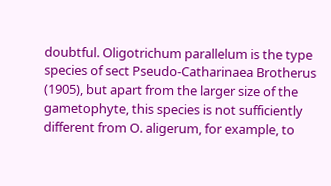doubtful. Oligotrichum parallelum is the type species of sect Pseudo-Catharinaea Brotherus (1905), but apart from the larger size of the gametophyte, this species is not sufficiently different from O. aligerum, for example, to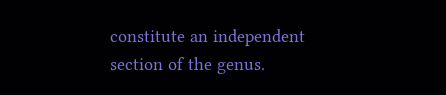constitute an independent section of the genus.